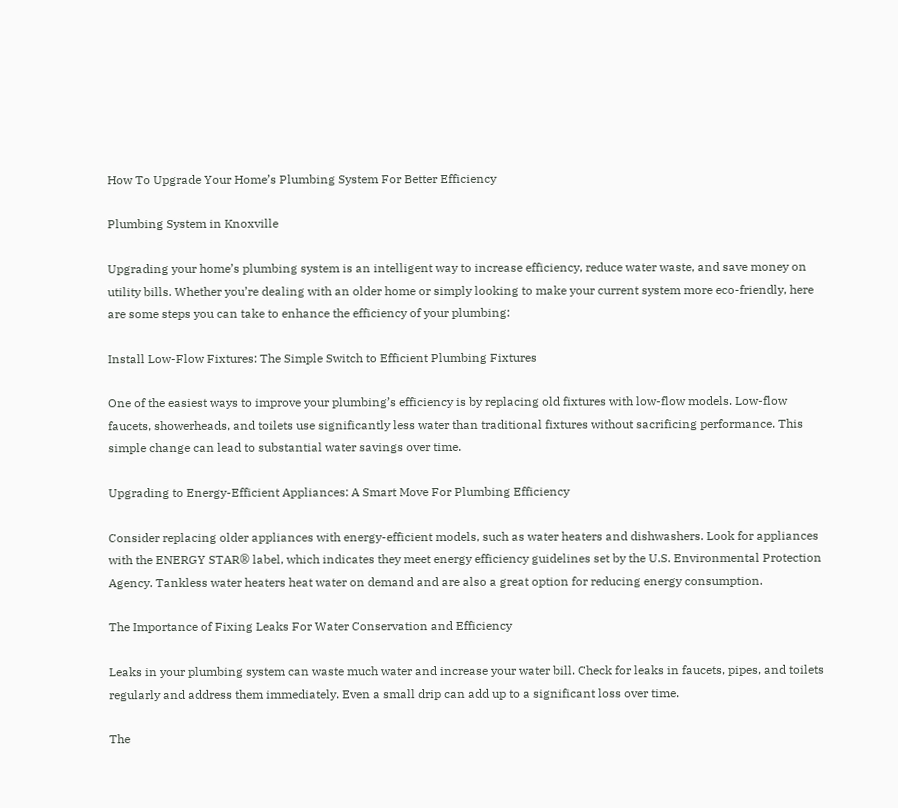How To Upgrade Your Home’s Plumbing System For Better Efficiency

Plumbing System in Knoxville

Upgrading your home’s plumbing system is an intelligent way to increase efficiency, reduce water waste, and save money on utility bills. Whether you’re dealing with an older home or simply looking to make your current system more eco-friendly, here are some steps you can take to enhance the efficiency of your plumbing:

Install Low-Flow Fixtures: The Simple Switch to Efficient Plumbing Fixtures

One of the easiest ways to improve your plumbing’s efficiency is by replacing old fixtures with low-flow models. Low-flow faucets, showerheads, and toilets use significantly less water than traditional fixtures without sacrificing performance. This simple change can lead to substantial water savings over time.

Upgrading to Energy-Efficient Appliances: A Smart Move For Plumbing Efficiency

Consider replacing older appliances with energy-efficient models, such as water heaters and dishwashers. Look for appliances with the ENERGY STAR® label, which indicates they meet energy efficiency guidelines set by the U.S. Environmental Protection Agency. Tankless water heaters heat water on demand and are also a great option for reducing energy consumption.

The Importance of Fixing Leaks For Water Conservation and Efficiency

Leaks in your plumbing system can waste much water and increase your water bill. Check for leaks in faucets, pipes, and toilets regularly and address them immediately. Even a small drip can add up to a significant loss over time.

The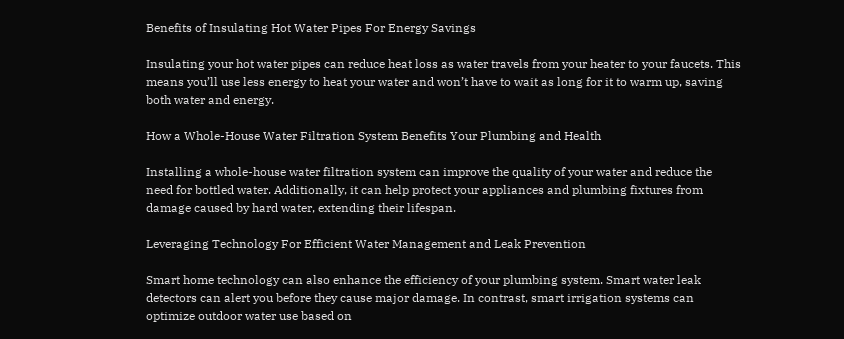Benefits of Insulating Hot Water Pipes For Energy Savings

Insulating your hot water pipes can reduce heat loss as water travels from your heater to your faucets. This means you’ll use less energy to heat your water and won’t have to wait as long for it to warm up, saving both water and energy.

How a Whole-House Water Filtration System Benefits Your Plumbing and Health

Installing a whole-house water filtration system can improve the quality of your water and reduce the need for bottled water. Additionally, it can help protect your appliances and plumbing fixtures from damage caused by hard water, extending their lifespan.

Leveraging Technology For Efficient Water Management and Leak Prevention

Smart home technology can also enhance the efficiency of your plumbing system. Smart water leak detectors can alert you before they cause major damage. In contrast, smart irrigation systems can optimize outdoor water use based on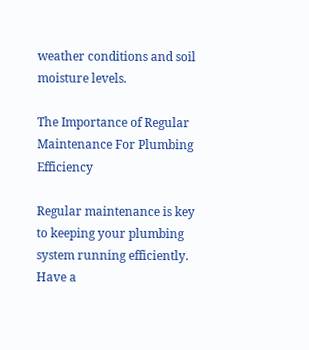weather conditions and soil moisture levels.

The Importance of Regular Maintenance For Plumbing Efficiency

Regular maintenance is key to keeping your plumbing system running efficiently. Have a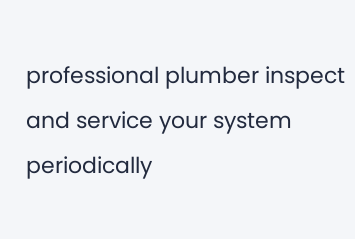professional plumber inspect and service your system periodically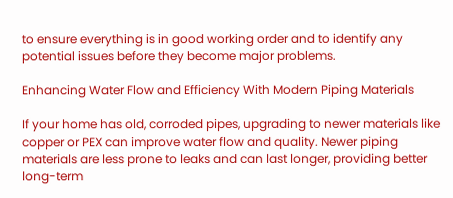to ensure everything is in good working order and to identify any potential issues before they become major problems.

Enhancing Water Flow and Efficiency With Modern Piping Materials

If your home has old, corroded pipes, upgrading to newer materials like copper or PEX can improve water flow and quality. Newer piping materials are less prone to leaks and can last longer, providing better long-term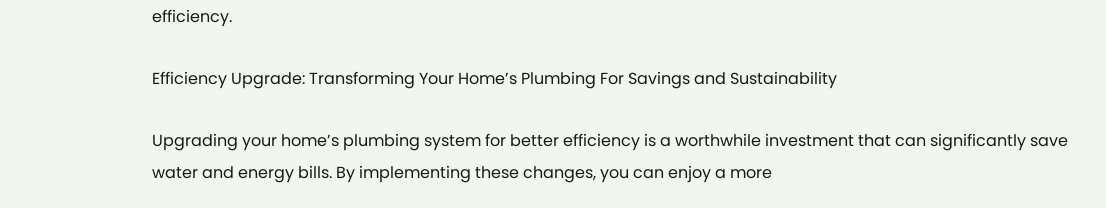efficiency.

Efficiency Upgrade: Transforming Your Home’s Plumbing For Savings and Sustainability

Upgrading your home’s plumbing system for better efficiency is a worthwhile investment that can significantly save water and energy bills. By implementing these changes, you can enjoy a more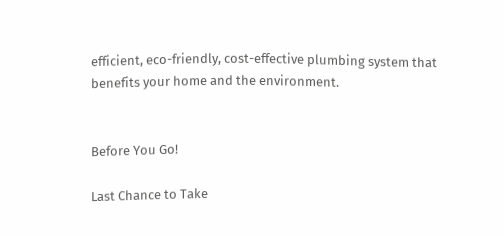efficient, eco-friendly, cost-effective plumbing system that benefits your home and the environment.


Before You Go!

Last Chance to Take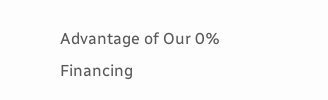Advantage of Our 0% Financing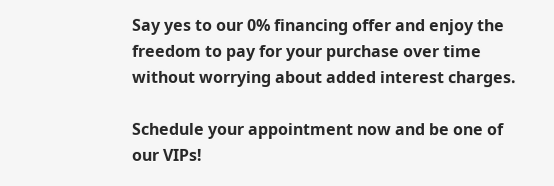Say yes to our 0% financing offer and enjoy the freedom to pay for your purchase over time without worrying about added interest charges.

Schedule your appointment now and be one of our VIPs!